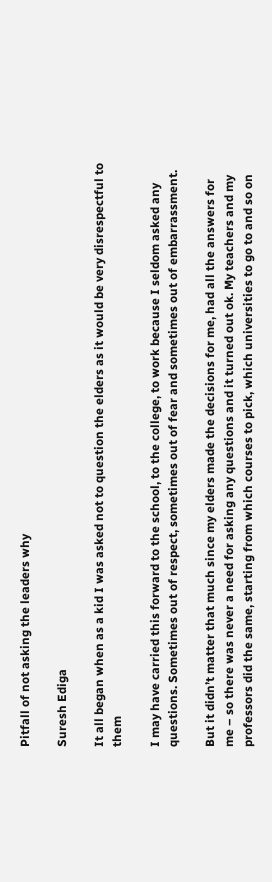Pitfall of not asking the leaders why

Suresh Ediga

It all began when as a kid I was asked not to question the elders as it would be very disrespectful to them

I may have carried this forward to the school, to the college, to work because I seldom asked any questions. Sometimes out of respect, sometimes out of fear and sometimes out of embarrassment.

But it didn’t matter that much since my elders made the decisions for me, had all the answers for me – so there was never a need for asking any questions and it turned out ok. My teachers and my professors did the same, starting from which courses to pick, which universities to go to and so on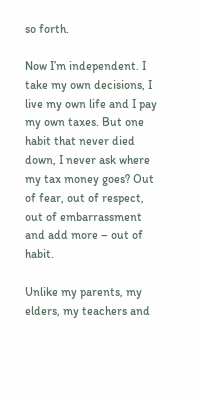so forth.

Now I’m independent. I take my own decisions, I live my own life and I pay my own taxes. But one habit that never died down, I never ask where my tax money goes? Out of fear, out of respect, out of embarrassment and add more – out of habit.

Unlike my parents, my elders, my teachers and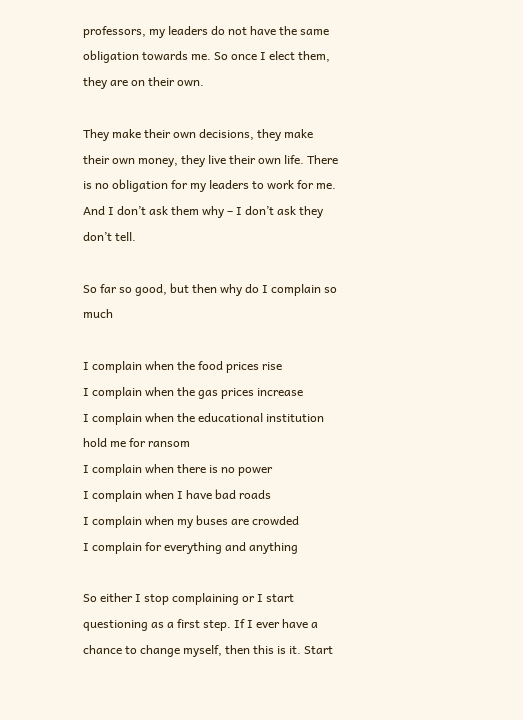professors, my leaders do not have the same obligation towards me. So once I elect them, they are on their own.

They make their own decisions, they make their own money, they live their own life. There is no obligation for my leaders to work for me. And I don’t ask them why – I don’t ask they don’t tell.

So far so good, but then why do I complain so much

I complain when the food prices rise
I complain when the gas prices increase
I complain when the educational institution hold me for ransom
I complain when there is no power
I complain when I have bad roads
I complain when my buses are crowded
I complain for everything and anything

So either I stop complaining or I start questioning as a first step. If I ever have a chance to change myself, then this is it. Start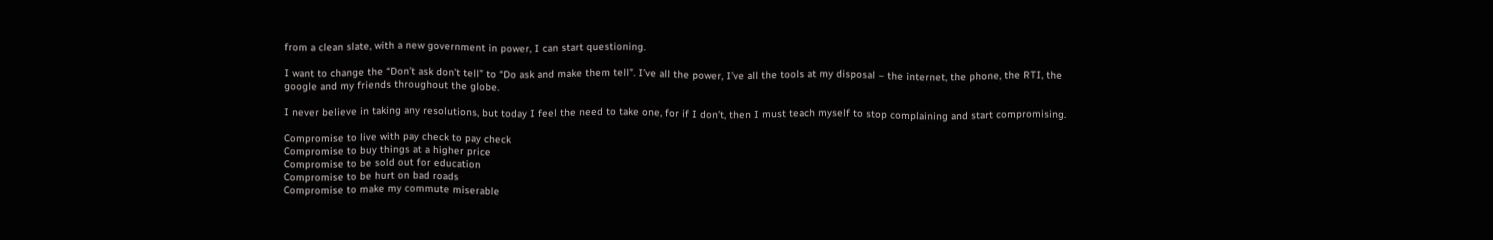from a clean slate, with a new government in power, I can start questioning.

I want to change the “Don’t ask don’t tell” to “Do ask and make them tell”. I’ve all the power, I’ve all the tools at my disposal – the internet, the phone, the RTI, the google and my friends throughout the globe.

I never believe in taking any resolutions, but today I feel the need to take one, for if I don’t, then I must teach myself to stop complaining and start compromising.

Compromise to live with pay check to pay check
Compromise to buy things at a higher price
Compromise to be sold out for education
Compromise to be hurt on bad roads
Compromise to make my commute miserable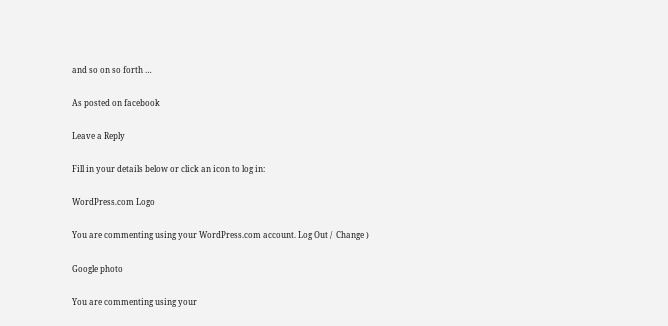and so on so forth …

As posted on facebook

Leave a Reply

Fill in your details below or click an icon to log in:

WordPress.com Logo

You are commenting using your WordPress.com account. Log Out /  Change )

Google photo

You are commenting using your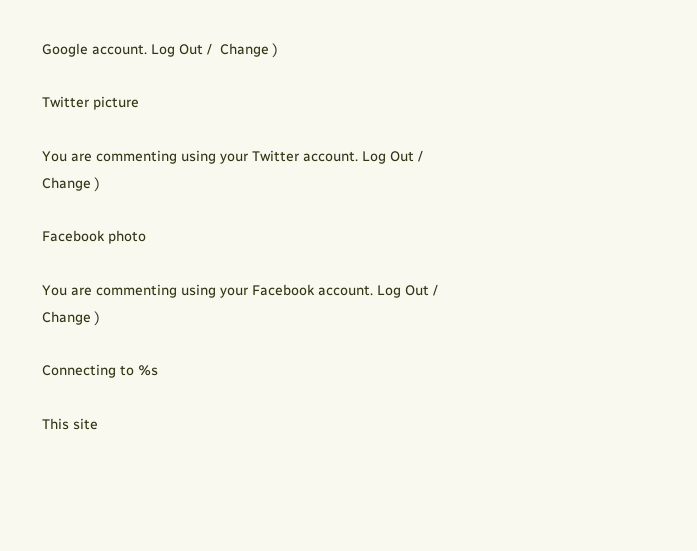Google account. Log Out /  Change )

Twitter picture

You are commenting using your Twitter account. Log Out /  Change )

Facebook photo

You are commenting using your Facebook account. Log Out /  Change )

Connecting to %s

This site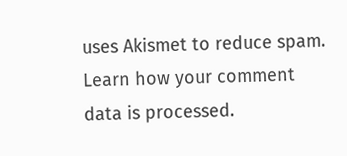uses Akismet to reduce spam. Learn how your comment data is processed.